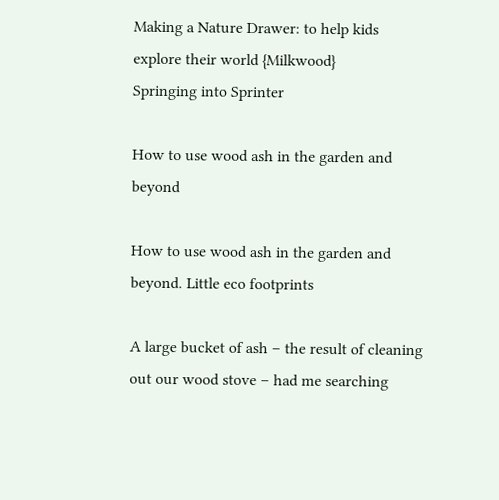Making a Nature Drawer: to help kids explore their world {Milkwood}
Springing into Sprinter

How to use wood ash in the garden and beyond

How to use wood ash in the garden and beyond. Little eco footprints

A large bucket of ash – the result of cleaning out our wood stove – had me searching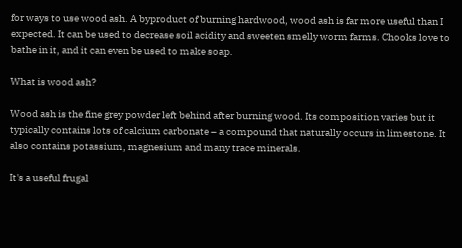for ways to use wood ash. A byproduct of burning hardwood, wood ash is far more useful than I expected. It can be used to decrease soil acidity and sweeten smelly worm farms. Chooks love to bathe in it, and it can even be used to make soap.

What is wood ash?

Wood ash is the fine grey powder left behind after burning wood. Its composition varies but it typically contains lots of calcium carbonate – a compound that naturally occurs in limestone. It also contains potassium, magnesium and many trace minerals.

It's a useful frugal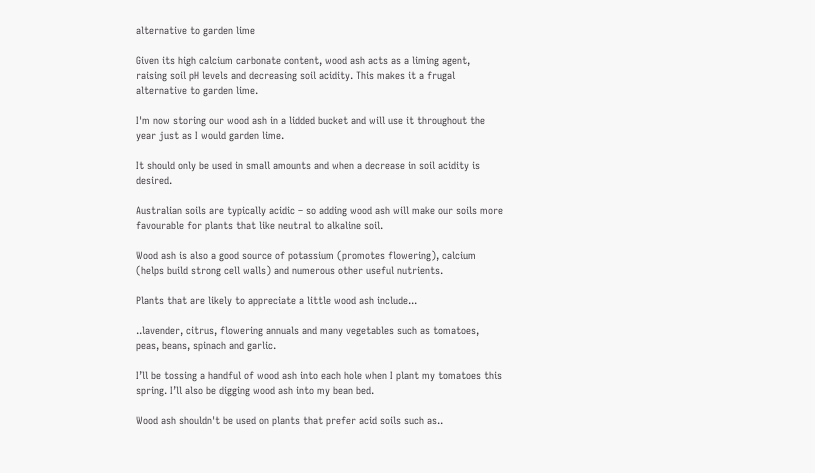alternative to garden lime

Given its high calcium carbonate content, wood ash acts as a liming agent, raising soil pH levels and decreasing soil acidity. This makes it a frugal alternative to garden lime.

I'm now storing our wood ash in a lidded bucket and will use it throughout the year just as I would garden lime.

It should only be used in small amounts and when a decrease in soil acidity is desired.

Australian soils are typically acidic – so adding wood ash will make our soils more favourable for plants that like neutral to alkaline soil.

Wood ash is also a good source of potassium (promotes flowering), calcium (helps build strong cell walls) and numerous other useful nutrients.

Plants that are likely to appreciate a little wood ash include...

..lavender, citrus, flowering annuals and many vegetables such as tomatoes, peas, beans, spinach and garlic.

I’ll be tossing a handful of wood ash into each hole when I plant my tomatoes this spring. I’ll also be digging wood ash into my bean bed.

Wood ash shouldn't be used on plants that prefer acid soils such as..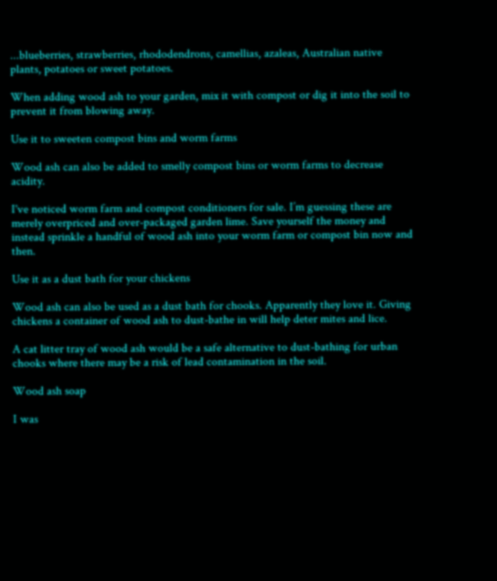...blueberries, strawberries, rhododendrons, camellias, azaleas, Australian native plants, potatoes or sweet potatoes.

When adding wood ash to your garden, mix it with compost or dig it into the soil to prevent it from blowing away.

Use it to sweeten compost bins and worm farms

Wood ash can also be added to smelly compost bins or worm farms to decrease acidity.

I've noticed worm farm and compost conditioners for sale. I’m guessing these are merely overpriced and over-packaged garden lime. Save yourself the money and instead sprinkle a handful of wood ash into your worm farm or compost bin now and then.

Use it as a dust bath for your chickens

Wood ash can also be used as a dust bath for chooks. Apparently they love it. Giving chickens a container of wood ash to dust-bathe in will help deter mites and lice.

A cat litter tray of wood ash would be a safe alternative to dust-bathing for urban chooks where there may be a risk of lead contamination in the soil.

Wood ash soap

I was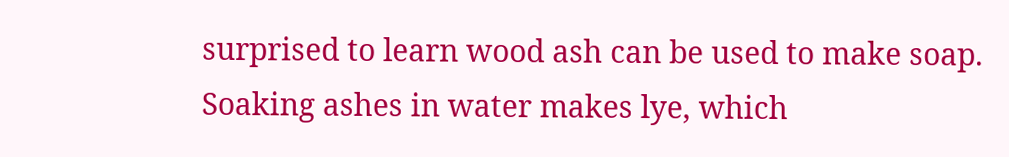surprised to learn wood ash can be used to make soap. Soaking ashes in water makes lye, which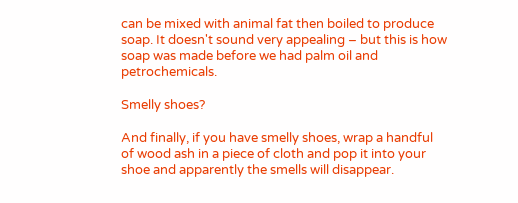can be mixed with animal fat then boiled to produce soap. It doesn't sound very appealing – but this is how soap was made before we had palm oil and petrochemicals.

Smelly shoes?

And finally, if you have smelly shoes, wrap a handful of wood ash in a piece of cloth and pop it into your shoe and apparently the smells will disappear.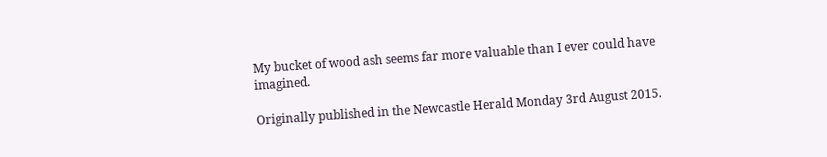My bucket of wood ash seems far more valuable than I ever could have imagined.

Originally published in the Newcastle Herald Monday 3rd August 2015.